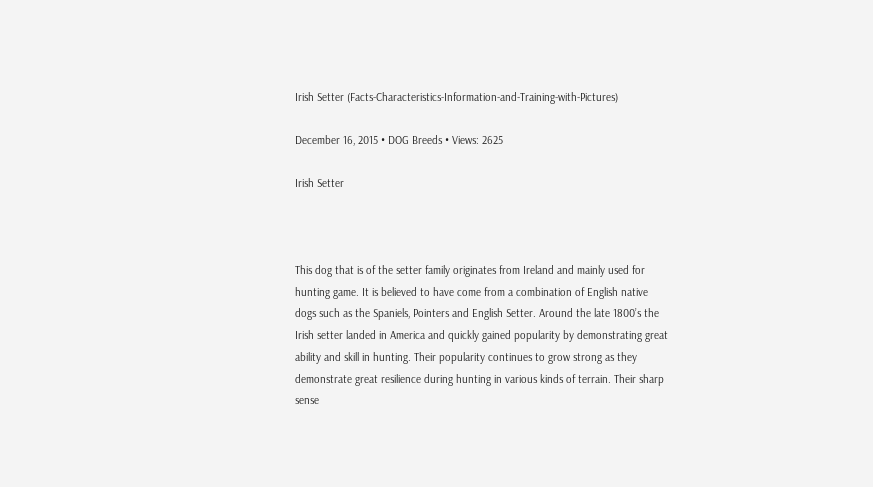Irish Setter (Facts-Characteristics-Information-and-Training-with-Pictures)

December 16, 2015 • DOG Breeds • Views: 2625

Irish Setter



This dog that is of the setter family originates from Ireland and mainly used for hunting game. It is believed to have come from a combination of English native dogs such as the Spaniels, Pointers and English Setter. Around the late 1800’s the Irish setter landed in America and quickly gained popularity by demonstrating great ability and skill in hunting. Their popularity continues to grow strong as they demonstrate great resilience during hunting in various kinds of terrain. Their sharp sense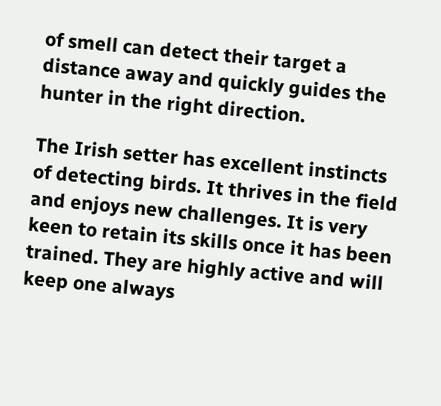of smell can detect their target a distance away and quickly guides the hunter in the right direction.

The Irish setter has excellent instincts of detecting birds. It thrives in the field and enjoys new challenges. It is very keen to retain its skills once it has been trained. They are highly active and will keep one always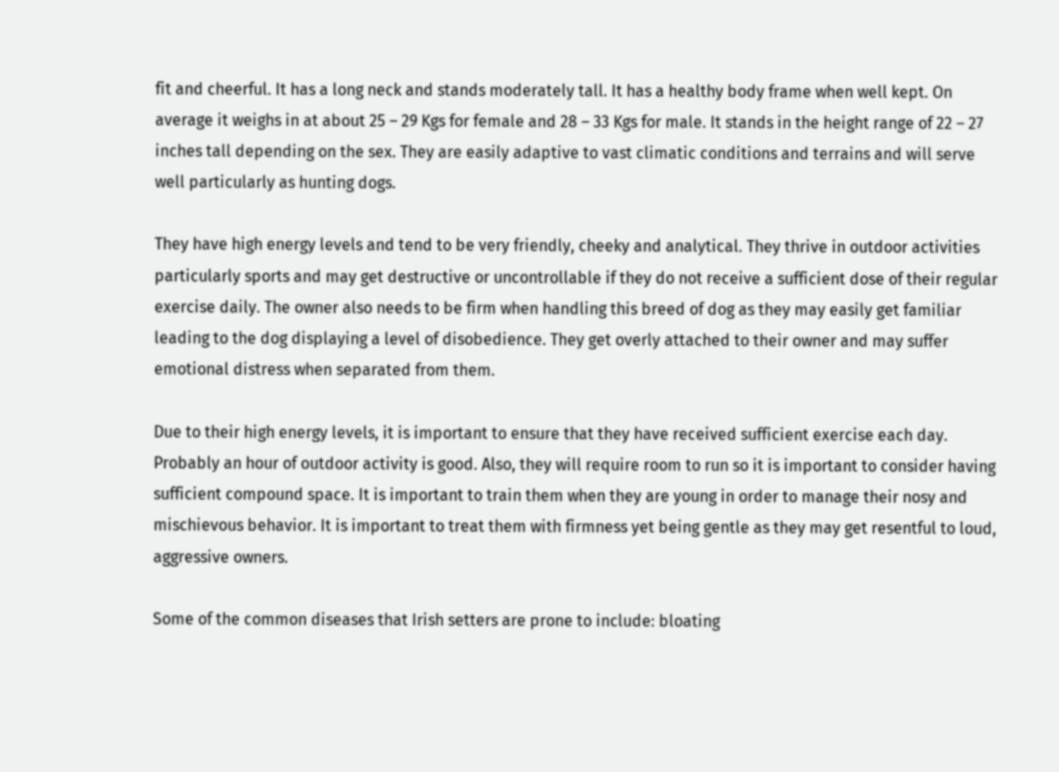fit and cheerful. It has a long neck and stands moderately tall. It has a healthy body frame when well kept. On average it weighs in at about 25 – 29 Kgs for female and 28 – 33 Kgs for male. It stands in the height range of 22 – 27 inches tall depending on the sex. They are easily adaptive to vast climatic conditions and terrains and will serve well particularly as hunting dogs.

They have high energy levels and tend to be very friendly, cheeky and analytical. They thrive in outdoor activities particularly sports and may get destructive or uncontrollable if they do not receive a sufficient dose of their regular exercise daily. The owner also needs to be firm when handling this breed of dog as they may easily get familiar leading to the dog displaying a level of disobedience. They get overly attached to their owner and may suffer emotional distress when separated from them.

Due to their high energy levels, it is important to ensure that they have received sufficient exercise each day. Probably an hour of outdoor activity is good. Also, they will require room to run so it is important to consider having sufficient compound space. It is important to train them when they are young in order to manage their nosy and mischievous behavior. It is important to treat them with firmness yet being gentle as they may get resentful to loud, aggressive owners.

Some of the common diseases that Irish setters are prone to include: bloating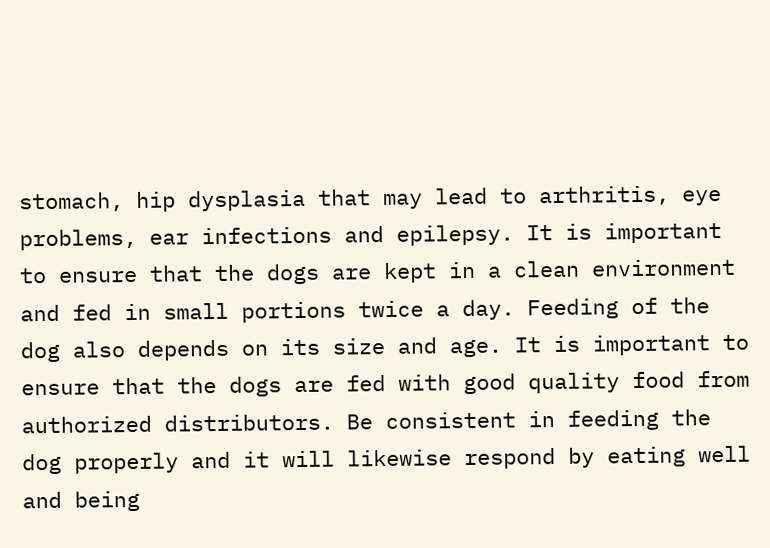stomach, hip dysplasia that may lead to arthritis, eye problems, ear infections and epilepsy. It is important to ensure that the dogs are kept in a clean environment and fed in small portions twice a day. Feeding of the dog also depends on its size and age. It is important to ensure that the dogs are fed with good quality food from authorized distributors. Be consistent in feeding the dog properly and it will likewise respond by eating well and being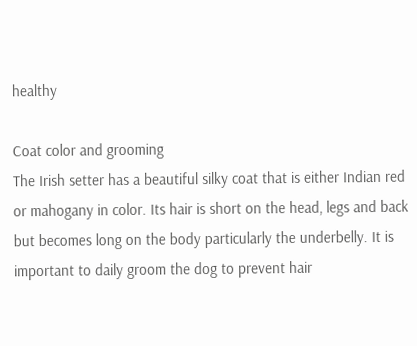healthy

Coat color and grooming
The Irish setter has a beautiful silky coat that is either Indian red or mahogany in color. Its hair is short on the head, legs and back but becomes long on the body particularly the underbelly. It is important to daily groom the dog to prevent hair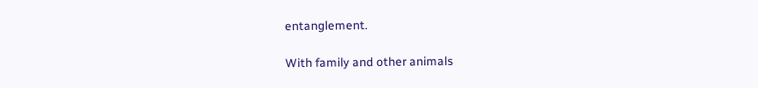entanglement.

With family and other animals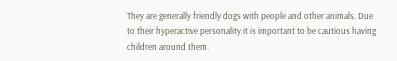They are generally friendly dogs with people and other animals. Due to their hyperactive personality it is important to be cautious having children around them.